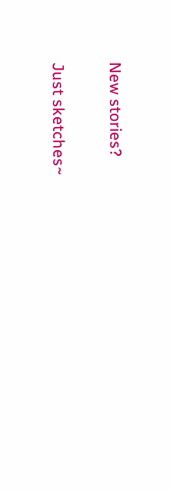New stories?

Just sketches~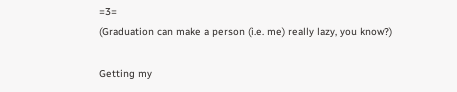=3=
(Graduation can make a person (i.e. me) really lazy, you know?)

Getting my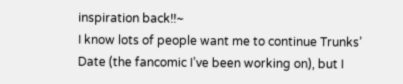inspiration back!!~
I know lots of people want me to continue Trunks’ Date (the fancomic I’ve been working on), but I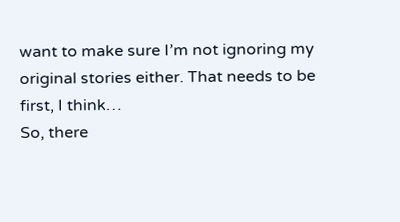want to make sure I’m not ignoring my original stories either. That needs to be first, I think…
So, there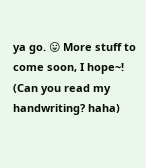ya go. 😛 More stuff to come soon, I hope~!
(Can you read my handwriting? haha)